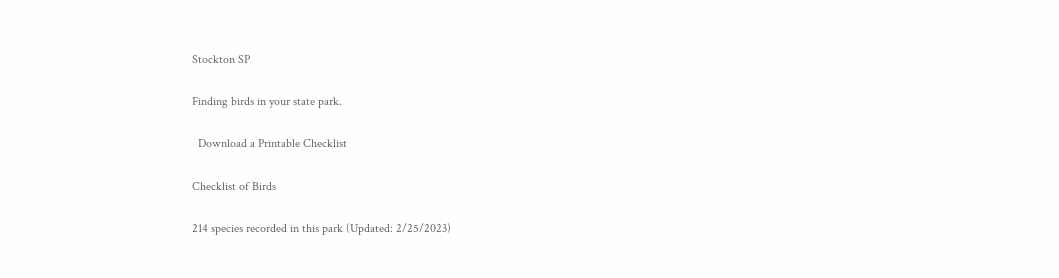Stockton SP

Finding birds in your state park.

  Download a Printable Checklist

Checklist of Birds

214 species recorded in this park (Updated: 2/25/2023)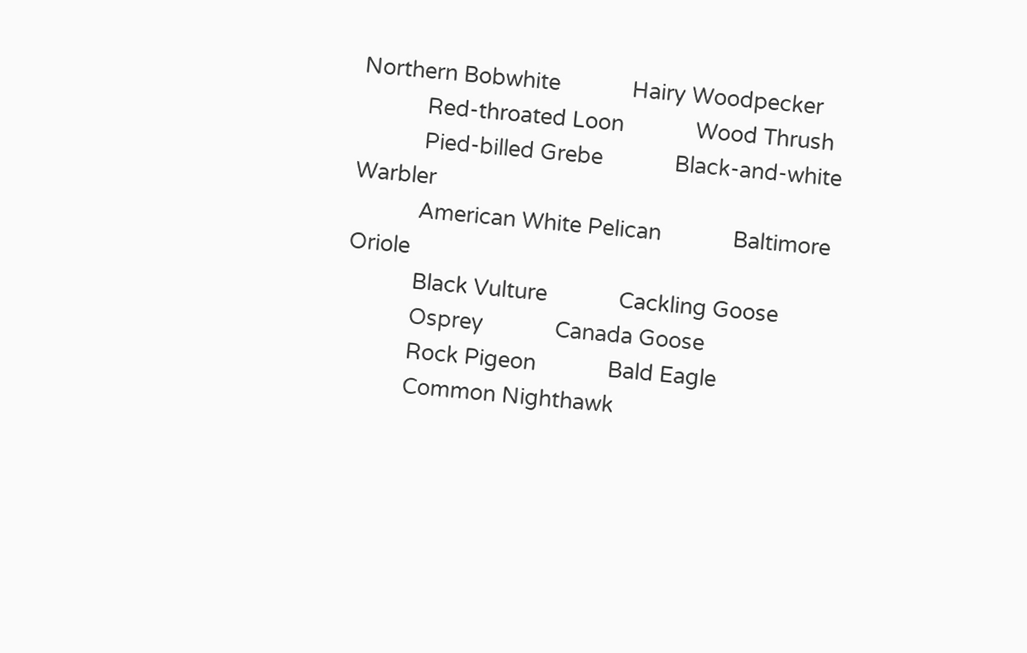Northern Bobwhite            Hairy Woodpecker
           Red-throated Loon            Wood Thrush
           Pied-billed Grebe            Black-and-white Warbler
           American White Pelican            Baltimore Oriole
           Black Vulture            Cackling Goose
           Osprey            Canada Goose
           Rock Pigeon            Bald Eagle
           Common Nighthawk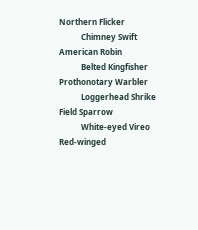Northern Flicker
           Chimney Swift            American Robin
           Belted Kingfisher            Prothonotary Warbler
           Loggerhead Shrike            Field Sparrow
           White-eyed Vireo            Red-winged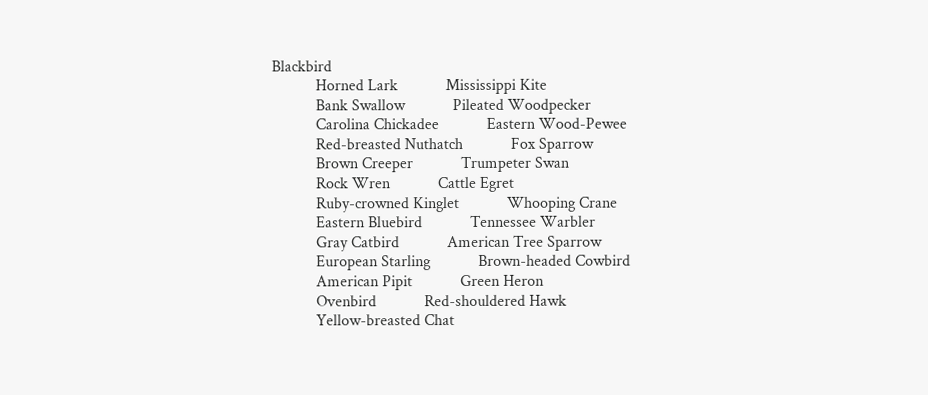Blackbird
           Horned Lark            Mississippi Kite
           Bank Swallow            Pileated Woodpecker
           Carolina Chickadee            Eastern Wood-Pewee
           Red-breasted Nuthatch            Fox Sparrow
           Brown Creeper            Trumpeter Swan
           Rock Wren            Cattle Egret
           Ruby-crowned Kinglet            Whooping Crane
           Eastern Bluebird            Tennessee Warbler
           Gray Catbird            American Tree Sparrow
           European Starling            Brown-headed Cowbird
           American Pipit            Green Heron
           Ovenbird            Red-shouldered Hawk
           Yellow-breasted Chat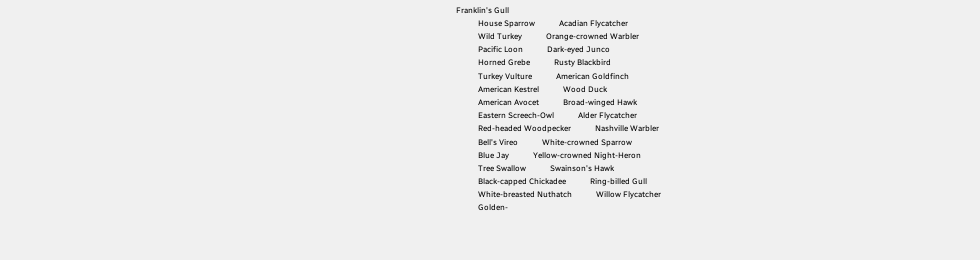Franklin's Gull
           House Sparrow            Acadian Flycatcher
           Wild Turkey            Orange-crowned Warbler
           Pacific Loon            Dark-eyed Junco
           Horned Grebe            Rusty Blackbird
           Turkey Vulture            American Goldfinch
           American Kestrel            Wood Duck
           American Avocet            Broad-winged Hawk
           Eastern Screech-Owl            Alder Flycatcher
           Red-headed Woodpecker            Nashville Warbler
           Bell's Vireo            White-crowned Sparrow
           Blue Jay            Yellow-crowned Night-Heron
           Tree Swallow            Swainson's Hawk
           Black-capped Chickadee            Ring-billed Gull
           White-breasted Nuthatch            Willow Flycatcher
           Golden-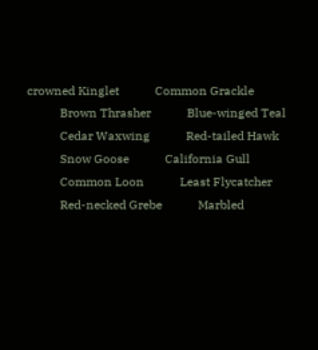crowned Kinglet            Common Grackle
           Brown Thrasher            Blue-winged Teal
           Cedar Waxwing            Red-tailed Hawk
           Snow Goose            California Gull
           Common Loon            Least Flycatcher
           Red-necked Grebe            Marbled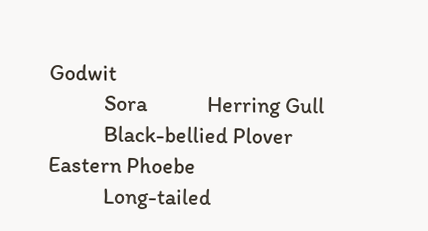Godwit
           Sora            Herring Gull
           Black-bellied Plover            Eastern Phoebe
           Long-tailed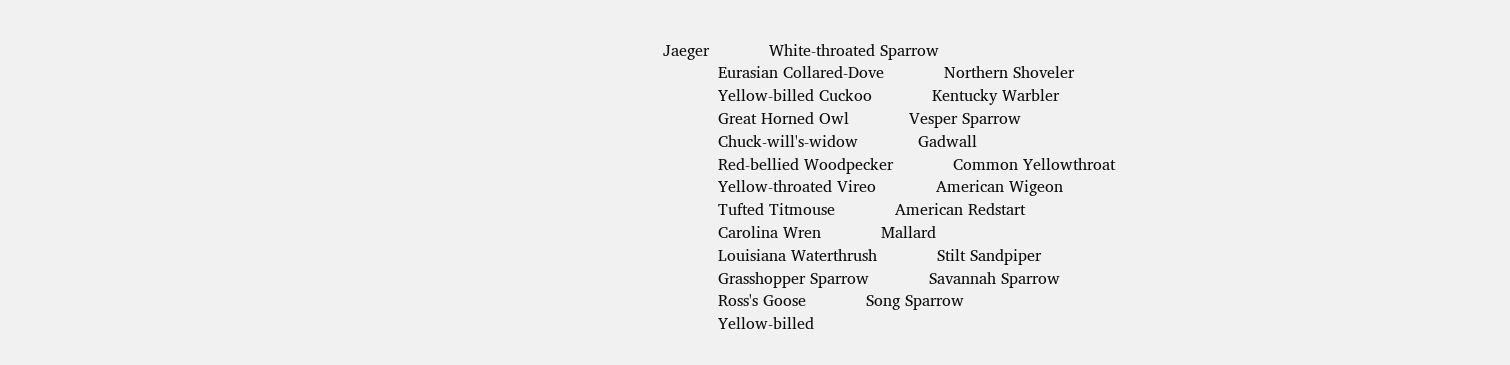Jaeger            White-throated Sparrow
           Eurasian Collared-Dove            Northern Shoveler
           Yellow-billed Cuckoo            Kentucky Warbler
           Great Horned Owl            Vesper Sparrow
           Chuck-will's-widow            Gadwall
           Red-bellied Woodpecker            Common Yellowthroat
           Yellow-throated Vireo            American Wigeon
           Tufted Titmouse            American Redstart
           Carolina Wren            Mallard
           Louisiana Waterthrush            Stilt Sandpiper
           Grasshopper Sparrow            Savannah Sparrow
           Ross's Goose            Song Sparrow
           Yellow-billed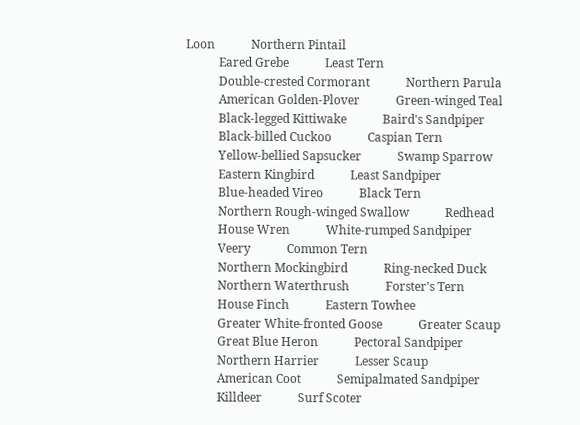Loon            Northern Pintail
           Eared Grebe            Least Tern
           Double-crested Cormorant            Northern Parula
           American Golden-Plover            Green-winged Teal
           Black-legged Kittiwake            Baird's Sandpiper
           Black-billed Cuckoo            Caspian Tern
           Yellow-bellied Sapsucker            Swamp Sparrow
           Eastern Kingbird            Least Sandpiper
           Blue-headed Vireo            Black Tern
           Northern Rough-winged Swallow            Redhead
           House Wren            White-rumped Sandpiper
           Veery            Common Tern
           Northern Mockingbird            Ring-necked Duck
           Northern Waterthrush            Forster's Tern
           House Finch            Eastern Towhee
           Greater White-fronted Goose            Greater Scaup
           Great Blue Heron            Pectoral Sandpiper
           Northern Harrier            Lesser Scaup
           American Coot            Semipalmated Sandpiper
           Killdeer            Surf Scoter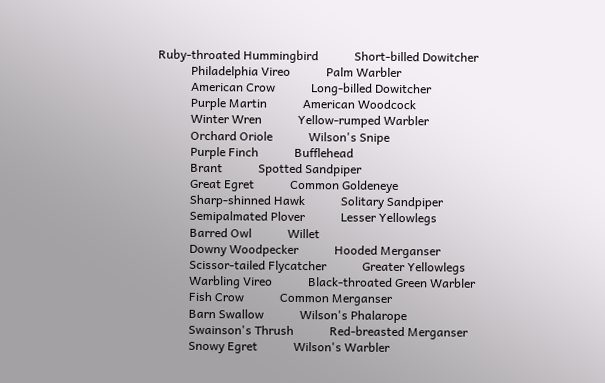Ruby-throated Hummingbird            Short-billed Dowitcher
           Philadelphia Vireo            Palm Warbler
           American Crow            Long-billed Dowitcher
           Purple Martin            American Woodcock
           Winter Wren            Yellow-rumped Warbler
           Orchard Oriole            Wilson's Snipe
           Purple Finch            Bufflehead
           Brant            Spotted Sandpiper
           Great Egret            Common Goldeneye
           Sharp-shinned Hawk            Solitary Sandpiper
           Semipalmated Plover            Lesser Yellowlegs
           Barred Owl            Willet
           Downy Woodpecker            Hooded Merganser
           Scissor-tailed Flycatcher            Greater Yellowlegs
           Warbling Vireo            Black-throated Green Warbler
           Fish Crow            Common Merganser
           Barn Swallow            Wilson's Phalarope
           Swainson's Thrush            Red-breasted Merganser
           Snowy Egret            Wilson's Warbler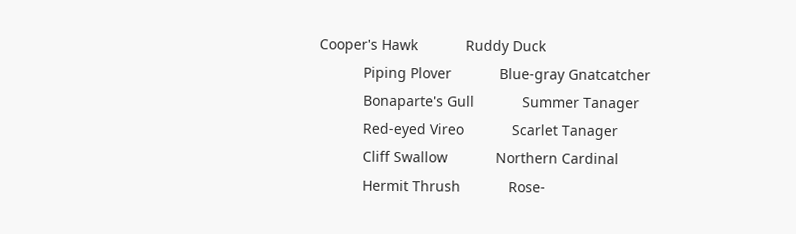Cooper's Hawk            Ruddy Duck
           Piping Plover            Blue-gray Gnatcatcher
           Bonaparte's Gull            Summer Tanager
           Red-eyed Vireo            Scarlet Tanager
           Cliff Swallow            Northern Cardinal
           Hermit Thrush            Rose-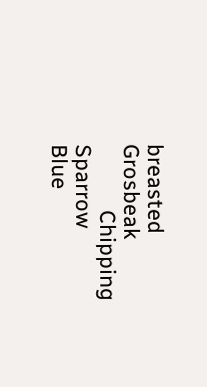breasted Grosbeak
           Chipping Sparrow            Blue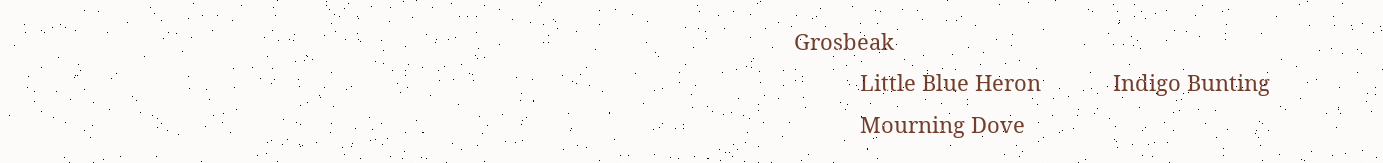Grosbeak
           Little Blue Heron            Indigo Bunting
           Mourning Dove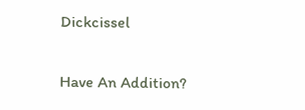Dickcissel

Have An Addition?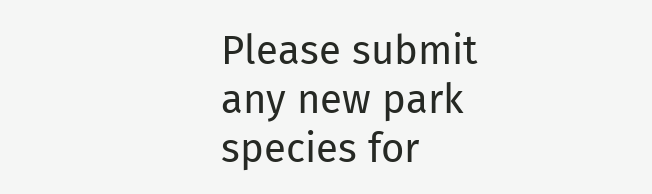Please submit any new park species for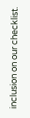inclusion on our checklist.